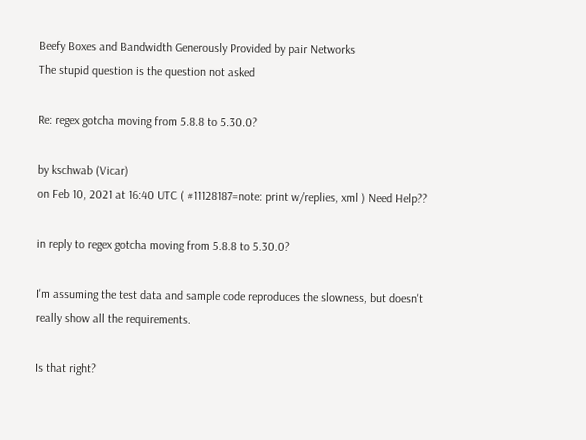Beefy Boxes and Bandwidth Generously Provided by pair Networks
The stupid question is the question not asked

Re: regex gotcha moving from 5.8.8 to 5.30.0?

by kschwab (Vicar)
on Feb 10, 2021 at 16:40 UTC ( #11128187=note: print w/replies, xml ) Need Help??

in reply to regex gotcha moving from 5.8.8 to 5.30.0?

I'm assuming the test data and sample code reproduces the slowness, but doesn't really show all the requirements.

Is that right?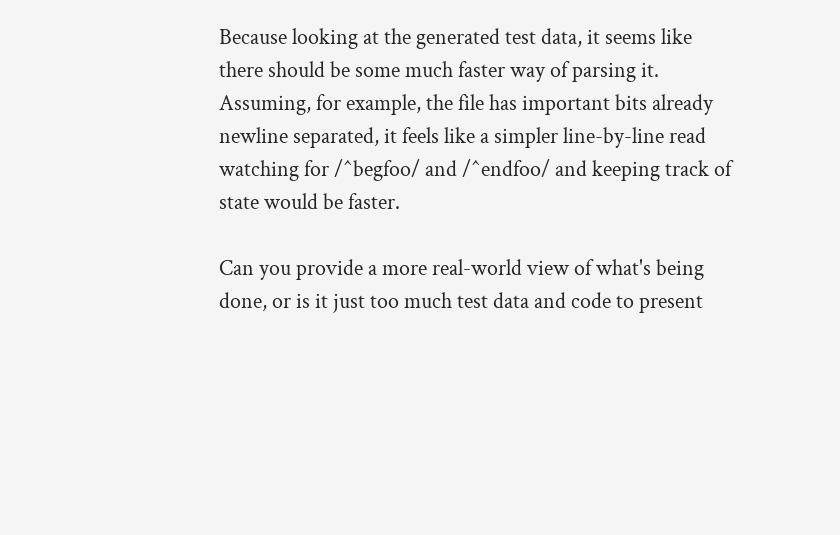Because looking at the generated test data, it seems like there should be some much faster way of parsing it. Assuming, for example, the file has important bits already newline separated, it feels like a simpler line-by-line read watching for /^begfoo/ and /^endfoo/ and keeping track of state would be faster.

Can you provide a more real-world view of what's being done, or is it just too much test data and code to present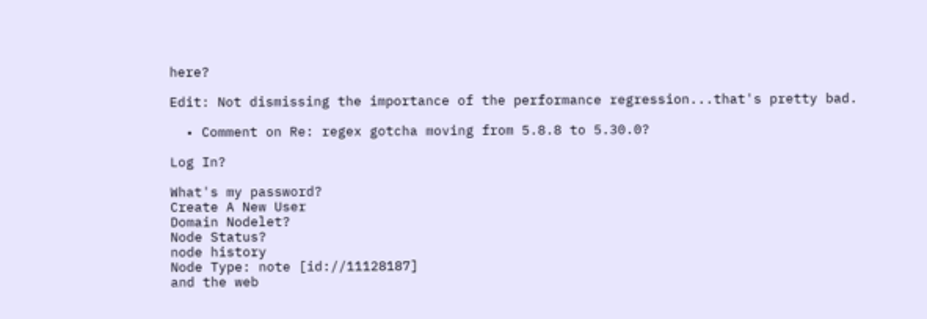here?

Edit: Not dismissing the importance of the performance regression...that's pretty bad.

  • Comment on Re: regex gotcha moving from 5.8.8 to 5.30.0?

Log In?

What's my password?
Create A New User
Domain Nodelet?
Node Status?
node history
Node Type: note [id://11128187]
and the web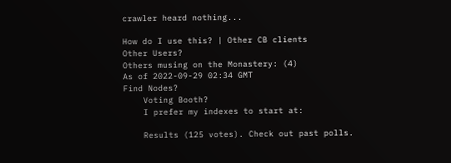crawler heard nothing...

How do I use this? | Other CB clients
Other Users?
Others musing on the Monastery: (4)
As of 2022-09-29 02:34 GMT
Find Nodes?
    Voting Booth?
    I prefer my indexes to start at:

    Results (125 votes). Check out past polls.